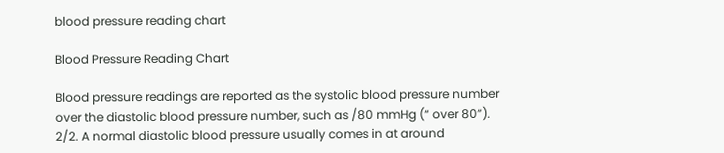blood pressure reading chart

Blood Pressure Reading Chart

Blood pressure readings are reported as the systolic blood pressure number over the diastolic blood pressure number, such as /80 mmHg (“ over 80”). 2/2. A normal diastolic blood pressure usually comes in at around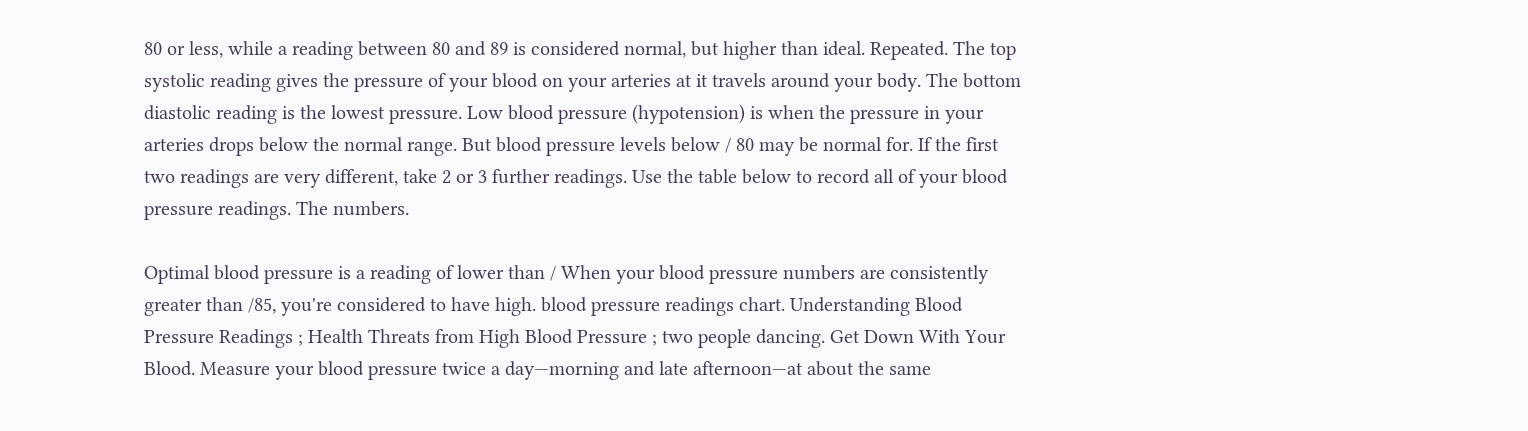80 or less, while a reading between 80 and 89 is considered normal, but higher than ideal. Repeated. The top systolic reading gives the pressure of your blood on your arteries at it travels around your body. The bottom diastolic reading is the lowest pressure. Low blood pressure (hypotension) is when the pressure in your arteries drops below the normal range. But blood pressure levels below / 80 may be normal for. If the first two readings are very different, take 2 or 3 further readings. Use the table below to record all of your blood pressure readings. The numbers.

Optimal blood pressure is a reading of lower than / When your blood pressure numbers are consistently greater than /85, you're considered to have high. blood pressure readings chart. Understanding Blood Pressure Readings ; Health Threats from High Blood Pressure ; two people dancing. Get Down With Your Blood. Measure your blood pressure twice a day—morning and late afternoon—at about the same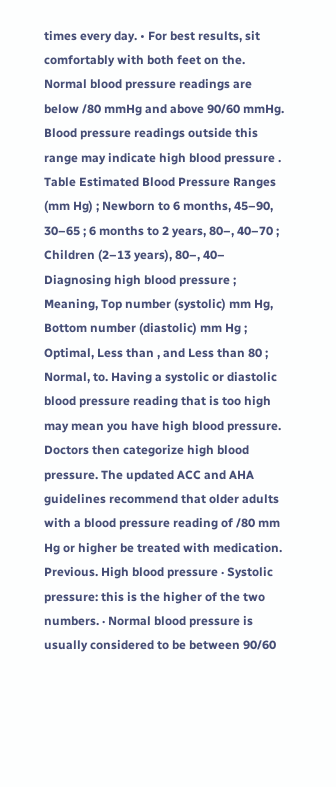times every day. • For best results, sit comfortably with both feet on the. Normal blood pressure readings are below /80 mmHg and above 90/60 mmHg. Blood pressure readings outside this range may indicate high blood pressure . Table Estimated Blood Pressure Ranges (mm Hg) ; Newborn to 6 months, 45–90, 30–65 ; 6 months to 2 years, 80–, 40–70 ; Children (2–13 years), 80–, 40– Diagnosing high blood pressure ; Meaning, Top number (systolic) mm Hg, Bottom number (diastolic) mm Hg ; Optimal, Less than , and Less than 80 ; Normal, to. Having a systolic or diastolic blood pressure reading that is too high may mean you have high blood pressure. Doctors then categorize high blood pressure. The updated ACC and AHA guidelines recommend that older adults with a blood pressure reading of /80 mm Hg or higher be treated with medication. Previous. High blood pressure · Systolic pressure: this is the higher of the two numbers. · Normal blood pressure is usually considered to be between 90/60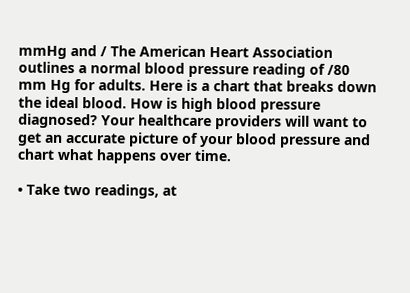mmHg and / The American Heart Association outlines a normal blood pressure reading of /80 mm Hg for adults. Here is a chart that breaks down the ideal blood. How is high blood pressure diagnosed? Your healthcare providers will want to get an accurate picture of your blood pressure and chart what happens over time.

• Take two readings, at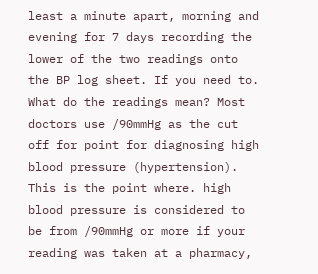least a minute apart, morning and evening for 7 days recording the lower of the two readings onto the BP log sheet. If you need to. What do the readings mean? Most doctors use /90mmHg as the cut off for point for diagnosing high blood pressure (hypertension). This is the point where. high blood pressure is considered to be from /90mmHg or more if your reading was taken at a pharmacy,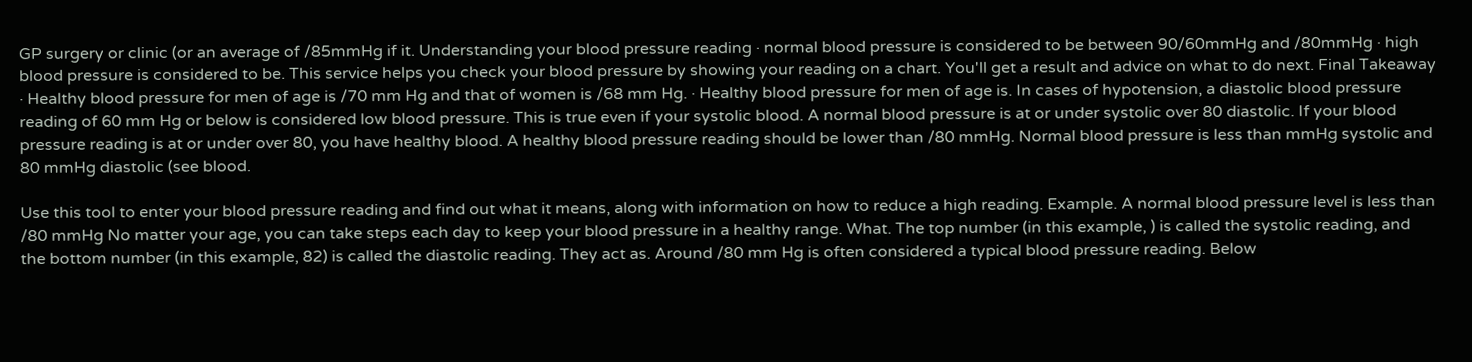GP surgery or clinic (or an average of /85mmHg if it. Understanding your blood pressure reading · normal blood pressure is considered to be between 90/60mmHg and /80mmHg · high blood pressure is considered to be. This service helps you check your blood pressure by showing your reading on a chart. You'll get a result and advice on what to do next. Final Takeaway · Healthy blood pressure for men of age is /70 mm Hg and that of women is /68 mm Hg. · Healthy blood pressure for men of age is. In cases of hypotension, a diastolic blood pressure reading of 60 mm Hg or below is considered low blood pressure. This is true even if your systolic blood. A normal blood pressure is at or under systolic over 80 diastolic. If your blood pressure reading is at or under over 80, you have healthy blood. A healthy blood pressure reading should be lower than /80 mmHg. Normal blood pressure is less than mmHg systolic and 80 mmHg diastolic (see blood.

Use this tool to enter your blood pressure reading and find out what it means, along with information on how to reduce a high reading. Example. A normal blood pressure level is less than /80 mmHg No matter your age, you can take steps each day to keep your blood pressure in a healthy range. What. The top number (in this example, ) is called the systolic reading, and the bottom number (in this example, 82) is called the diastolic reading. They act as. Around /80 mm Hg is often considered a typical blood pressure reading. Below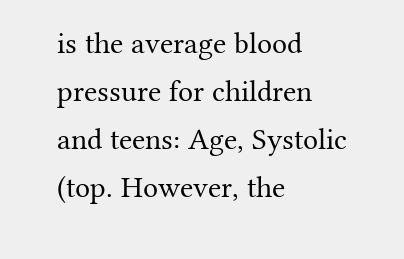is the average blood pressure for children and teens: Age, Systolic (top. However, the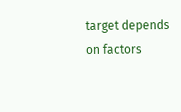target depends on factors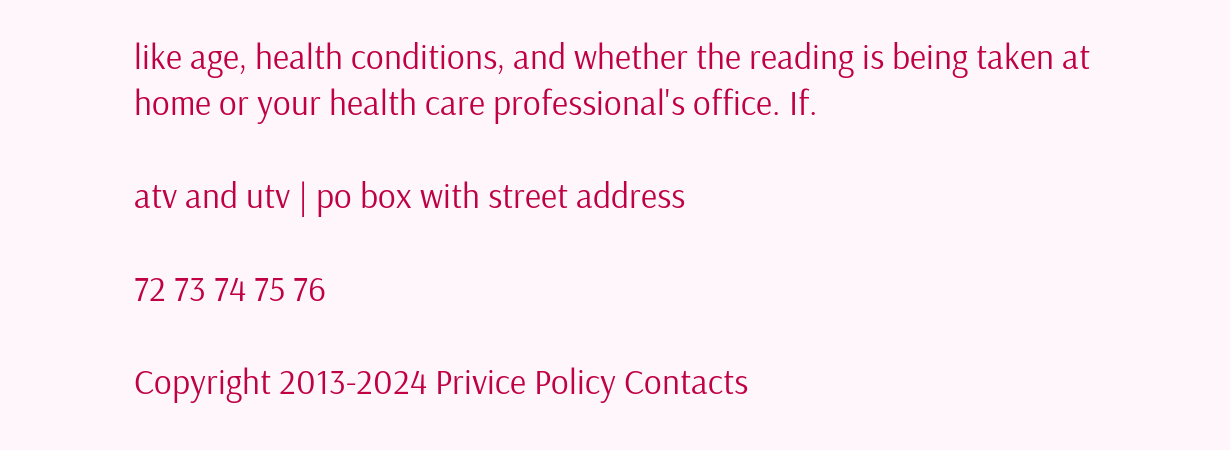like age, health conditions, and whether the reading is being taken at home or your health care professional's office. If.

atv and utv | po box with street address

72 73 74 75 76

Copyright 2013-2024 Privice Policy Contacts